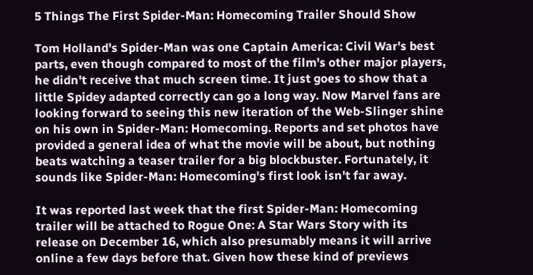5 Things The First Spider-Man: Homecoming Trailer Should Show

Tom Holland's Spider-Man was one Captain America: Civil War's best parts, even though compared to most of the film's other major players, he didn't receive that much screen time. It just goes to show that a little Spidey adapted correctly can go a long way. Now Marvel fans are looking forward to seeing this new iteration of the Web-Slinger shine on his own in Spider-Man: Homecoming. Reports and set photos have provided a general idea of what the movie will be about, but nothing beats watching a teaser trailer for a big blockbuster. Fortunately, it sounds like Spider-Man: Homecoming's first look isn't far away.

It was reported last week that the first Spider-Man: Homecoming trailer will be attached to Rogue One: A Star Wars Story with its release on December 16, which also presumably means it will arrive online a few days before that. Given how these kind of previews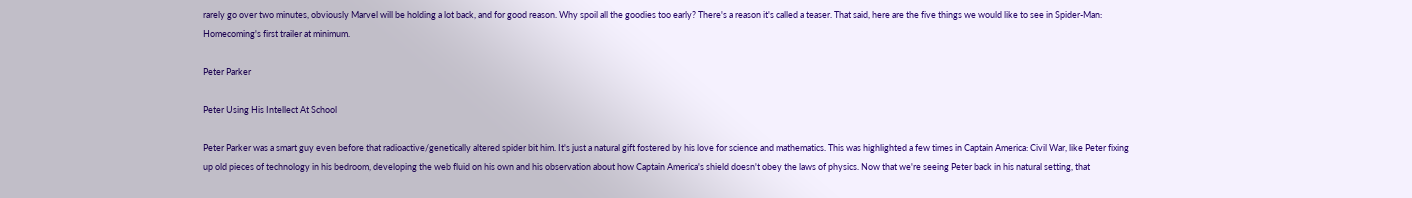rarely go over two minutes, obviously Marvel will be holding a lot back, and for good reason. Why spoil all the goodies too early? There's a reason it's called a teaser. That said, here are the five things we would like to see in Spider-Man: Homecoming's first trailer at minimum.

Peter Parker

Peter Using His Intellect At School

Peter Parker was a smart guy even before that radioactive/genetically altered spider bit him. It's just a natural gift fostered by his love for science and mathematics. This was highlighted a few times in Captain America: Civil War, like Peter fixing up old pieces of technology in his bedroom, developing the web fluid on his own and his observation about how Captain America's shield doesn't obey the laws of physics. Now that we're seeing Peter back in his natural setting, that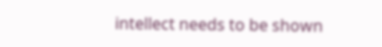intellect needs to be shown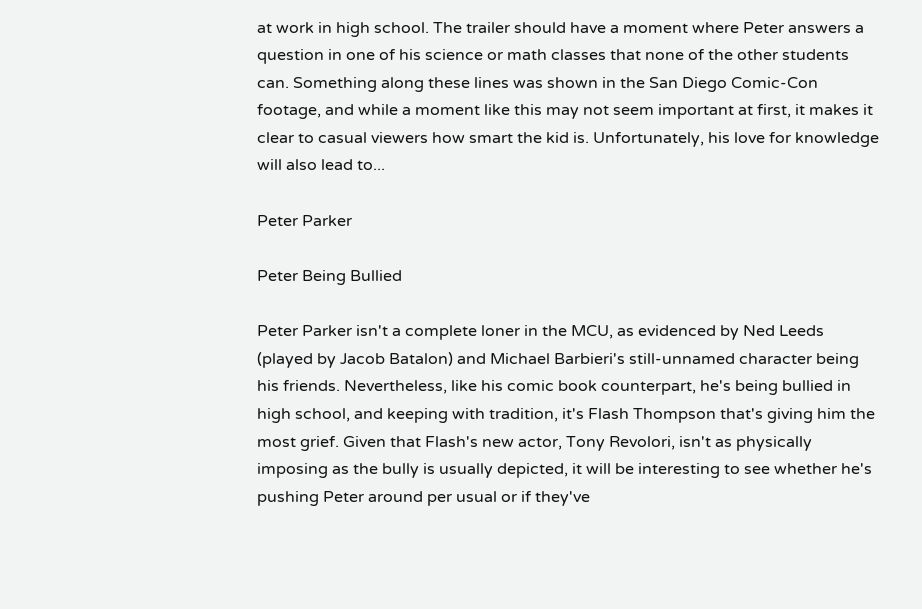at work in high school. The trailer should have a moment where Peter answers a question in one of his science or math classes that none of the other students can. Something along these lines was shown in the San Diego Comic-Con footage, and while a moment like this may not seem important at first, it makes it clear to casual viewers how smart the kid is. Unfortunately, his love for knowledge will also lead to...

Peter Parker

Peter Being Bullied

Peter Parker isn't a complete loner in the MCU, as evidenced by Ned Leeds (played by Jacob Batalon) and Michael Barbieri's still-unnamed character being his friends. Nevertheless, like his comic book counterpart, he's being bullied in high school, and keeping with tradition, it's Flash Thompson that's giving him the most grief. Given that Flash's new actor, Tony Revolori, isn't as physically imposing as the bully is usually depicted, it will be interesting to see whether he's pushing Peter around per usual or if they've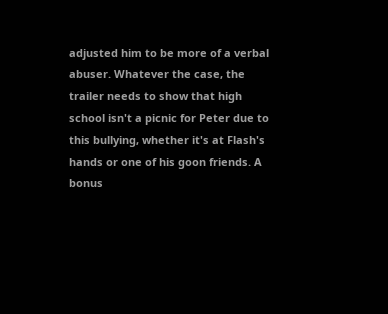adjusted him to be more of a verbal abuser. Whatever the case, the trailer needs to show that high school isn't a picnic for Peter due to this bullying, whether it's at Flash's hands or one of his goon friends. A bonus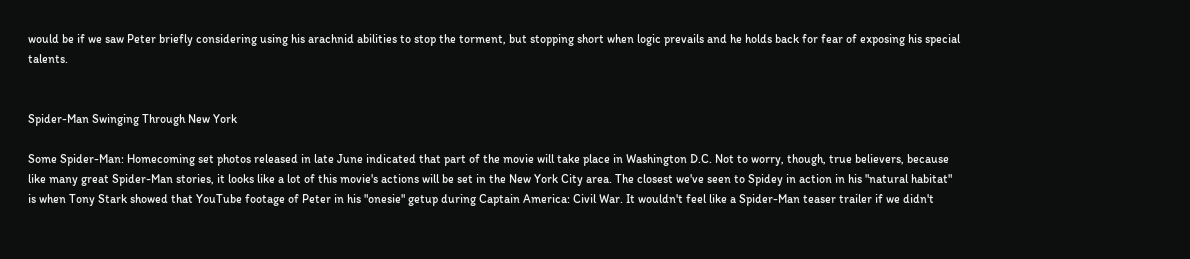would be if we saw Peter briefly considering using his arachnid abilities to stop the torment, but stopping short when logic prevails and he holds back for fear of exposing his special talents.


Spider-Man Swinging Through New York

Some Spider-Man: Homecoming set photos released in late June indicated that part of the movie will take place in Washington D.C. Not to worry, though, true believers, because like many great Spider-Man stories, it looks like a lot of this movie's actions will be set in the New York City area. The closest we've seen to Spidey in action in his "natural habitat" is when Tony Stark showed that YouTube footage of Peter in his "onesie" getup during Captain America: Civil War. It wouldn't feel like a Spider-Man teaser trailer if we didn't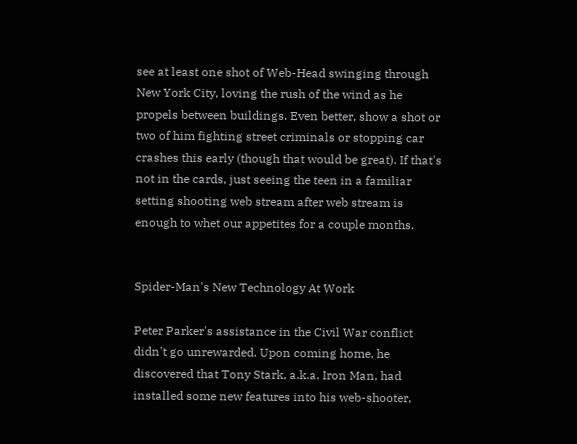see at least one shot of Web-Head swinging through New York City, loving the rush of the wind as he propels between buildings. Even better, show a shot or two of him fighting street criminals or stopping car crashes this early (though that would be great). If that's not in the cards, just seeing the teen in a familiar setting shooting web stream after web stream is enough to whet our appetites for a couple months.


Spider-Man's New Technology At Work

Peter Parker's assistance in the Civil War conflict didn't go unrewarded. Upon coming home, he discovered that Tony Stark, a.k.a. Iron Man, had installed some new features into his web-shooter,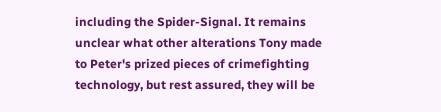including the Spider-Signal. It remains unclear what other alterations Tony made to Peter's prized pieces of crimefighting technology, but rest assured, they will be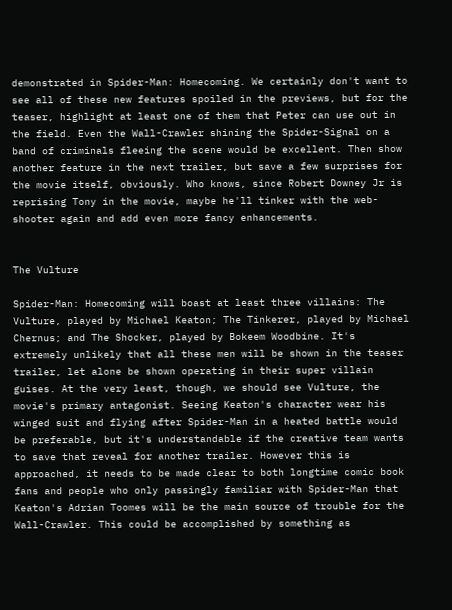demonstrated in Spider-Man: Homecoming. We certainly don't want to see all of these new features spoiled in the previews, but for the teaser, highlight at least one of them that Peter can use out in the field. Even the Wall-Crawler shining the Spider-Signal on a band of criminals fleeing the scene would be excellent. Then show another feature in the next trailer, but save a few surprises for the movie itself, obviously. Who knows, since Robert Downey Jr is reprising Tony in the movie, maybe he'll tinker with the web-shooter again and add even more fancy enhancements.


The Vulture

Spider-Man: Homecoming will boast at least three villains: The Vulture, played by Michael Keaton; The Tinkerer, played by Michael Chernus; and The Shocker, played by Bokeem Woodbine. It's extremely unlikely that all these men will be shown in the teaser trailer, let alone be shown operating in their super villain guises. At the very least, though, we should see Vulture, the movie's primary antagonist. Seeing Keaton's character wear his winged suit and flying after Spider-Man in a heated battle would be preferable, but it's understandable if the creative team wants to save that reveal for another trailer. However this is approached, it needs to be made clear to both longtime comic book fans and people who only passingly familiar with Spider-Man that Keaton's Adrian Toomes will be the main source of trouble for the Wall-Crawler. This could be accomplished by something as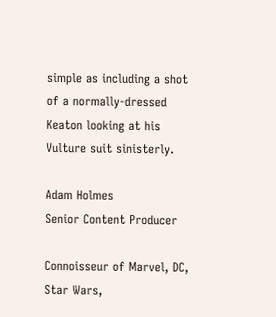simple as including a shot of a normally-dressed Keaton looking at his Vulture suit sinisterly.

Adam Holmes
Senior Content Producer

Connoisseur of Marvel, DC, Star Wars,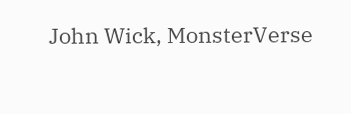John Wick, MonsterVerse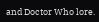and Doctor Who lore.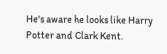He's aware he looks like Harry Potter and Clark Kent.